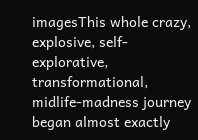imagesThis whole crazy, explosive, self-explorative, transformational, midlife-madness journey began almost exactly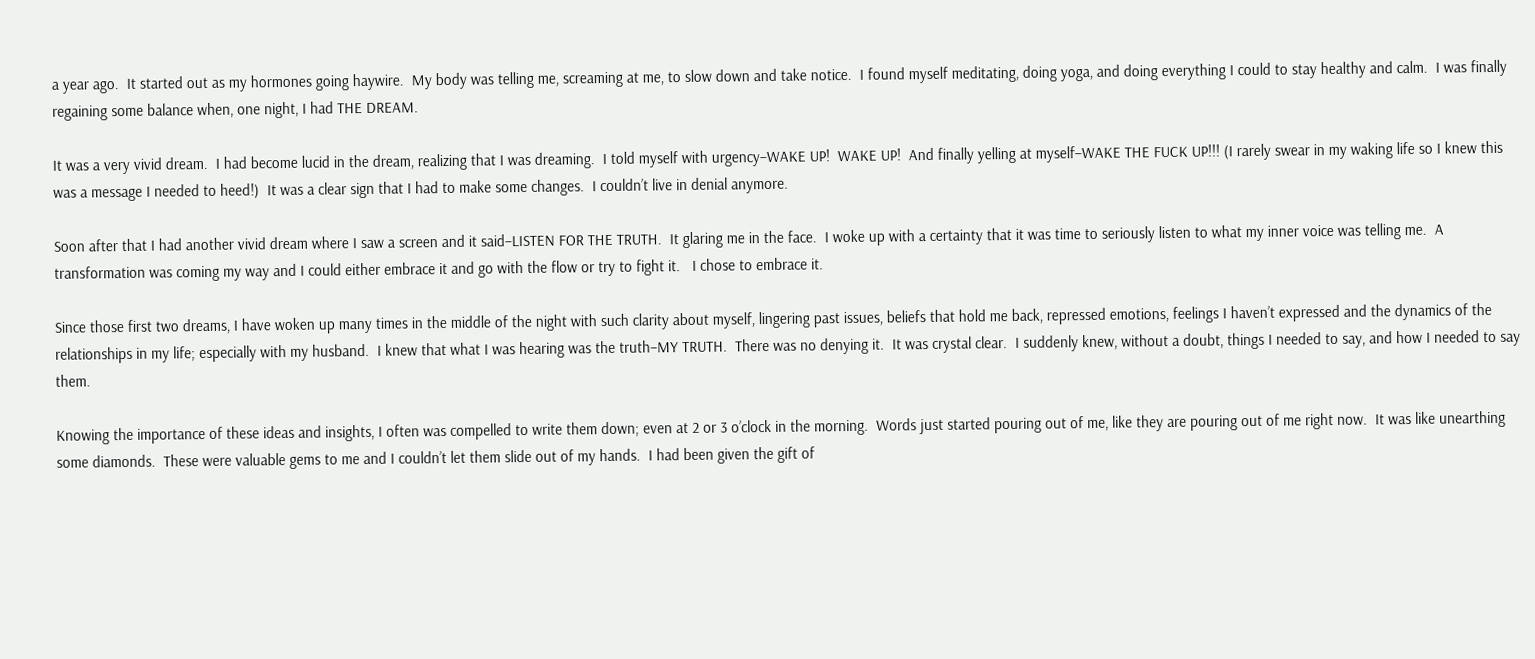a year ago.  It started out as my hormones going haywire.  My body was telling me, screaming at me, to slow down and take notice.  I found myself meditating, doing yoga, and doing everything I could to stay healthy and calm.  I was finally regaining some balance when, one night, I had THE DREAM.

It was a very vivid dream.  I had become lucid in the dream, realizing that I was dreaming.  I told myself with urgency–WAKE UP!  WAKE UP!  And finally yelling at myself–WAKE THE FUCK UP!!! (I rarely swear in my waking life so I knew this was a message I needed to heed!)  It was a clear sign that I had to make some changes.  I couldn’t live in denial anymore.

Soon after that I had another vivid dream where I saw a screen and it said–LISTEN FOR THE TRUTH.  It glaring me in the face.  I woke up with a certainty that it was time to seriously listen to what my inner voice was telling me.  A transformation was coming my way and I could either embrace it and go with the flow or try to fight it.   I chose to embrace it.

Since those first two dreams, I have woken up many times in the middle of the night with such clarity about myself, lingering past issues, beliefs that hold me back, repressed emotions, feelings I haven’t expressed and the dynamics of the relationships in my life; especially with my husband.  I knew that what I was hearing was the truth–MY TRUTH.  There was no denying it.  It was crystal clear.  I suddenly knew, without a doubt, things I needed to say, and how I needed to say them.

Knowing the importance of these ideas and insights, I often was compelled to write them down; even at 2 or 3 o’clock in the morning.  Words just started pouring out of me, like they are pouring out of me right now.  It was like unearthing some diamonds.  These were valuable gems to me and I couldn’t let them slide out of my hands.  I had been given the gift of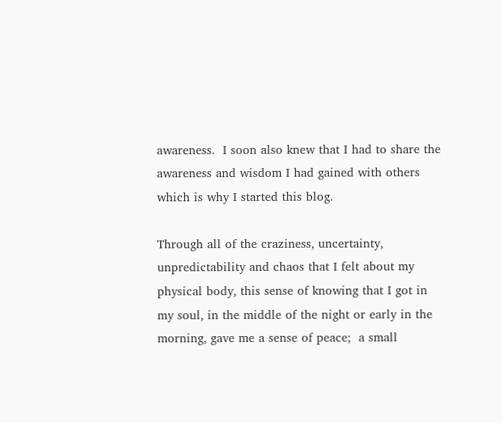awareness.  I soon also knew that I had to share the awareness and wisdom I had gained with others which is why I started this blog.

Through all of the craziness, uncertainty, unpredictability and chaos that I felt about my physical body, this sense of knowing that I got in my soul, in the middle of the night or early in the morning, gave me a sense of peace;  a small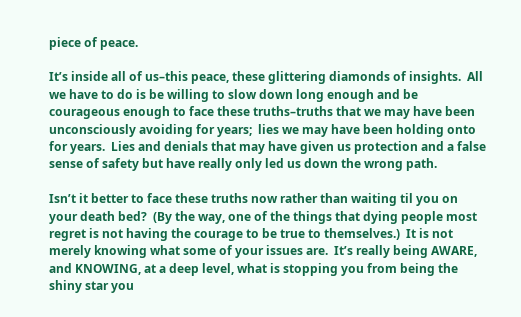piece of peace.

It’s inside all of us–this peace, these glittering diamonds of insights.  All we have to do is be willing to slow down long enough and be courageous enough to face these truths–truths that we may have been unconsciously avoiding for years;  lies we may have been holding onto for years.  Lies and denials that may have given us protection and a false sense of safety but have really only led us down the wrong path.

Isn’t it better to face these truths now rather than waiting til you on your death bed?  (By the way, one of the things that dying people most regret is not having the courage to be true to themselves.)  It is not merely knowing what some of your issues are.  It’s really being AWARE, and KNOWING, at a deep level, what is stopping you from being the shiny star you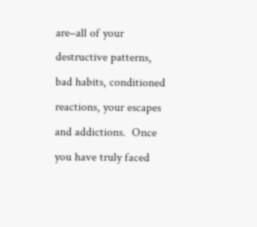are–all of your destructive patterns, bad habits, conditioned reactions, your escapes and addictions.  Once you have truly faced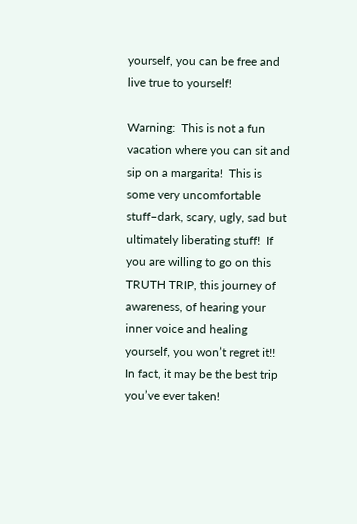yourself, you can be free and live true to yourself!

Warning:  This is not a fun vacation where you can sit and sip on a margarita!  This is some very uncomfortable stuff–dark, scary, ugly, sad but ultimately liberating stuff!  If you are willing to go on this TRUTH TRIP, this journey of awareness, of hearing your inner voice and healing yourself, you won’t regret it!!  In fact, it may be the best trip you’ve ever taken!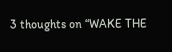3 thoughts on “WAKE THE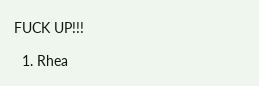FUCK UP!!!

  1. Rhea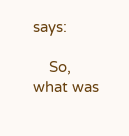says:

    So, what was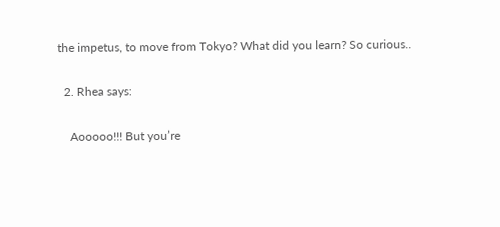the impetus, to move from Tokyo? What did you learn? So curious..

  2. Rhea says:

    Aooooo!!! But you’re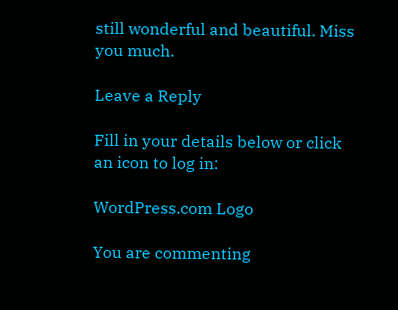still wonderful and beautiful. Miss you much.

Leave a Reply

Fill in your details below or click an icon to log in:

WordPress.com Logo

You are commenting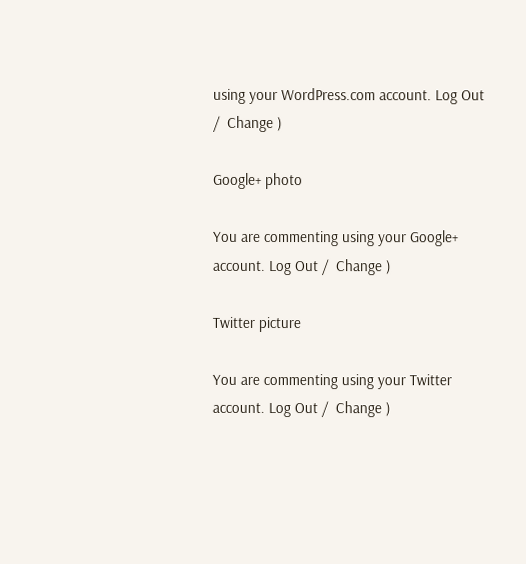using your WordPress.com account. Log Out /  Change )

Google+ photo

You are commenting using your Google+ account. Log Out /  Change )

Twitter picture

You are commenting using your Twitter account. Log Out /  Change )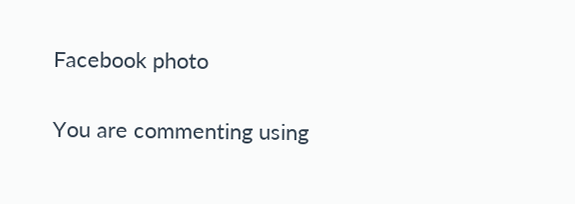Facebook photo

You are commenting using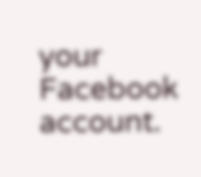your Facebook account.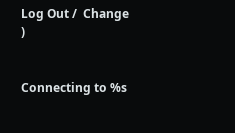Log Out /  Change )


Connecting to %s